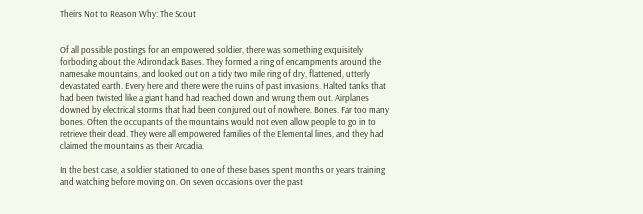Theirs Not to Reason Why: The Scout


Of all possible postings for an empowered soldier, there was something exquisitely forboding about the Adirondack Bases. They formed a ring of encampments around the namesake mountains, and looked out on a tidy two mile ring of dry, flattened, utterly devastated earth. Every here and there were the ruins of past invasions. Halted tanks that had been twisted like a giant hand had reached down and wrung them out. Airplanes downed by electrical storms that had been conjured out of nowhere. Bones. Far too many bones. Often the occupants of the mountains would not even allow people to go in to retrieve their dead. They were all empowered families of the Elemental lines, and they had claimed the mountains as their Arcadia.

In the best case, a soldier stationed to one of these bases spent months or years training and watching before moving on. On seven occasions over the past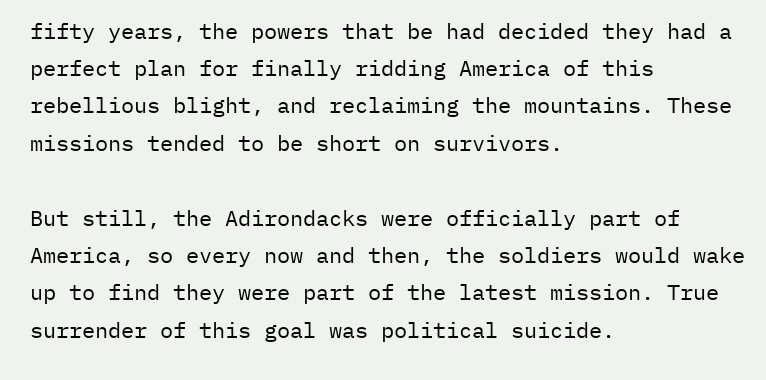fifty years, the powers that be had decided they had a perfect plan for finally ridding America of this rebellious blight, and reclaiming the mountains. These missions tended to be short on survivors.

But still, the Adirondacks were officially part of America, so every now and then, the soldiers would wake up to find they were part of the latest mission. True surrender of this goal was political suicide.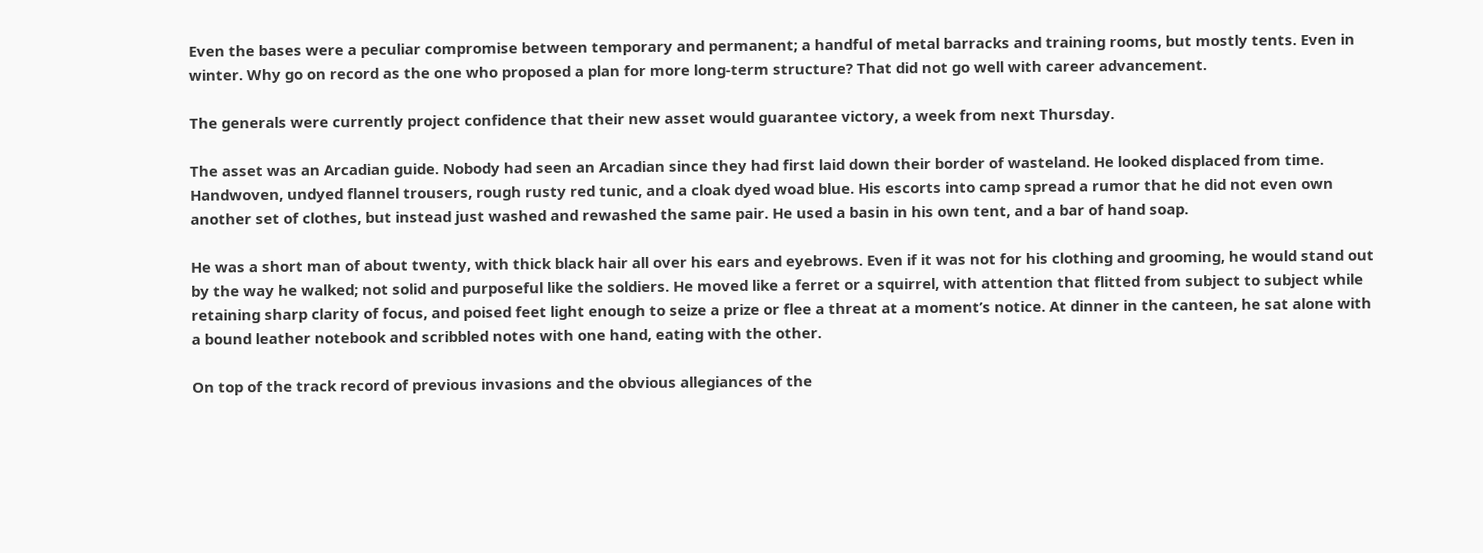Even the bases were a peculiar compromise between temporary and permanent; a handful of metal barracks and training rooms, but mostly tents. Even in winter. Why go on record as the one who proposed a plan for more long-term structure? That did not go well with career advancement.

The generals were currently project confidence that their new asset would guarantee victory, a week from next Thursday.

The asset was an Arcadian guide. Nobody had seen an Arcadian since they had first laid down their border of wasteland. He looked displaced from time. Handwoven, undyed flannel trousers, rough rusty red tunic, and a cloak dyed woad blue. His escorts into camp spread a rumor that he did not even own another set of clothes, but instead just washed and rewashed the same pair. He used a basin in his own tent, and a bar of hand soap.

He was a short man of about twenty, with thick black hair all over his ears and eyebrows. Even if it was not for his clothing and grooming, he would stand out by the way he walked; not solid and purposeful like the soldiers. He moved like a ferret or a squirrel, with attention that flitted from subject to subject while retaining sharp clarity of focus, and poised feet light enough to seize a prize or flee a threat at a moment’s notice. At dinner in the canteen, he sat alone with a bound leather notebook and scribbled notes with one hand, eating with the other.

On top of the track record of previous invasions and the obvious allegiances of the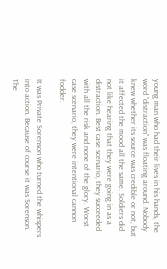young man who had their lives in his hands, the word “distraction” was floating around. Nobody knew whether its source was credible or not, but it affected the mood all the same. Soldiers did not like hearing that they were going in as a distraction. Best case scenario, they succeeded with all the risk and none of the glory. Worst case scenario, they were intentional cannon fodder.

It was Private Sorenson who turned the whispers into action. Because of course it was Sorenson. The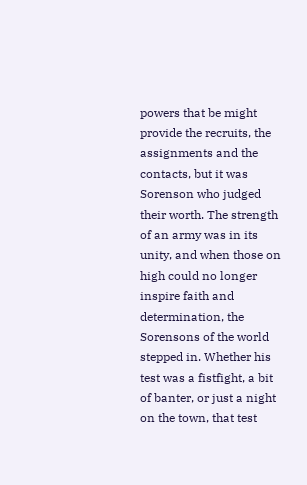powers that be might provide the recruits, the assignments and the contacts, but it was Sorenson who judged their worth. The strength of an army was in its unity, and when those on high could no longer inspire faith and determination, the Sorensons of the world stepped in. Whether his test was a fistfight, a bit of banter, or just a night on the town, that test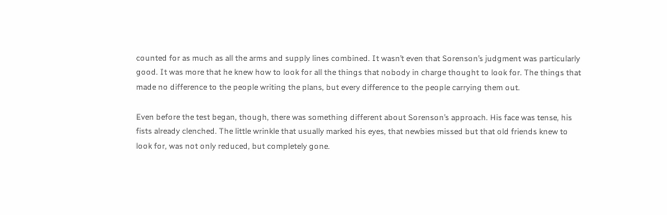counted for as much as all the arms and supply lines combined. It wasn’t even that Sorenson’s judgment was particularly good. It was more that he knew how to look for all the things that nobody in charge thought to look for. The things that made no difference to the people writing the plans, but every difference to the people carrying them out.

Even before the test began, though, there was something different about Sorenson’s approach. His face was tense, his fists already clenched. The little wrinkle that usually marked his eyes, that newbies missed but that old friends knew to look for, was not only reduced, but completely gone.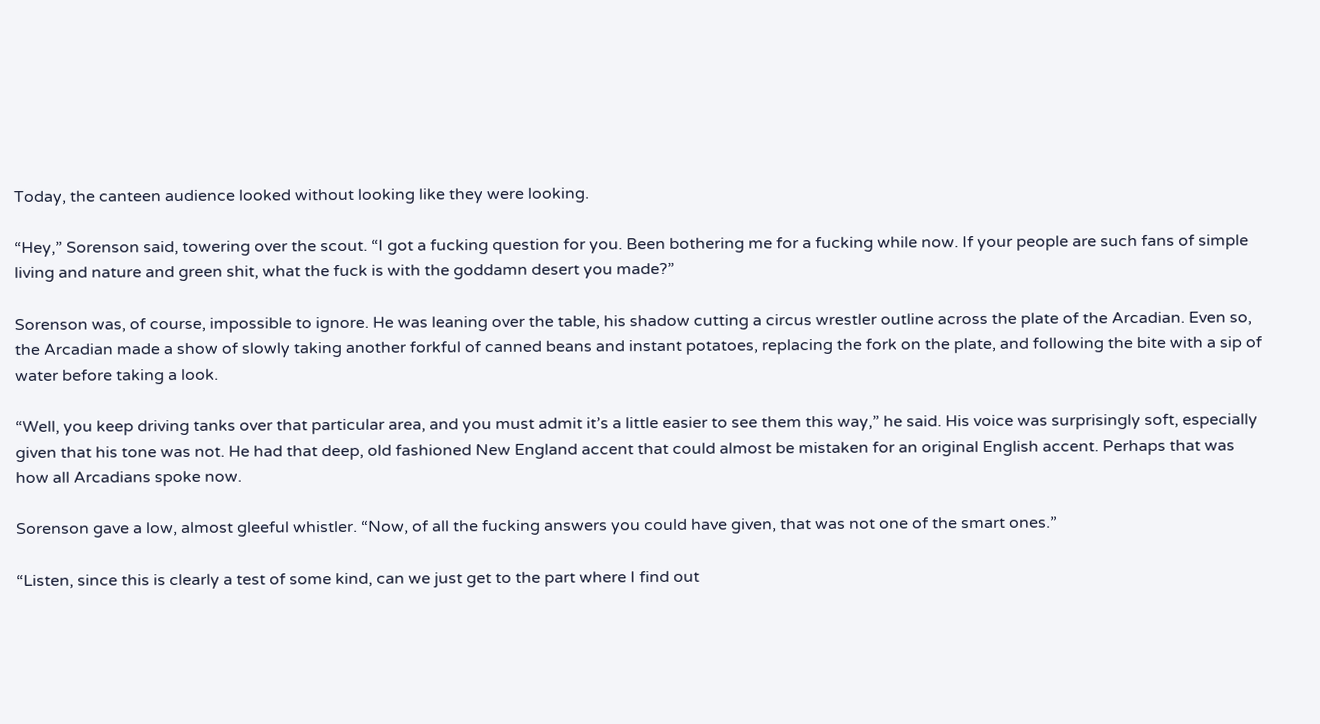Today, the canteen audience looked without looking like they were looking.

“Hey,” Sorenson said, towering over the scout. “I got a fucking question for you. Been bothering me for a fucking while now. If your people are such fans of simple living and nature and green shit, what the fuck is with the goddamn desert you made?”

Sorenson was, of course, impossible to ignore. He was leaning over the table, his shadow cutting a circus wrestler outline across the plate of the Arcadian. Even so, the Arcadian made a show of slowly taking another forkful of canned beans and instant potatoes, replacing the fork on the plate, and following the bite with a sip of water before taking a look.

“Well, you keep driving tanks over that particular area, and you must admit it’s a little easier to see them this way,” he said. His voice was surprisingly soft, especially given that his tone was not. He had that deep, old fashioned New England accent that could almost be mistaken for an original English accent. Perhaps that was how all Arcadians spoke now.

Sorenson gave a low, almost gleeful whistler. “Now, of all the fucking answers you could have given, that was not one of the smart ones.”

“Listen, since this is clearly a test of some kind, can we just get to the part where I find out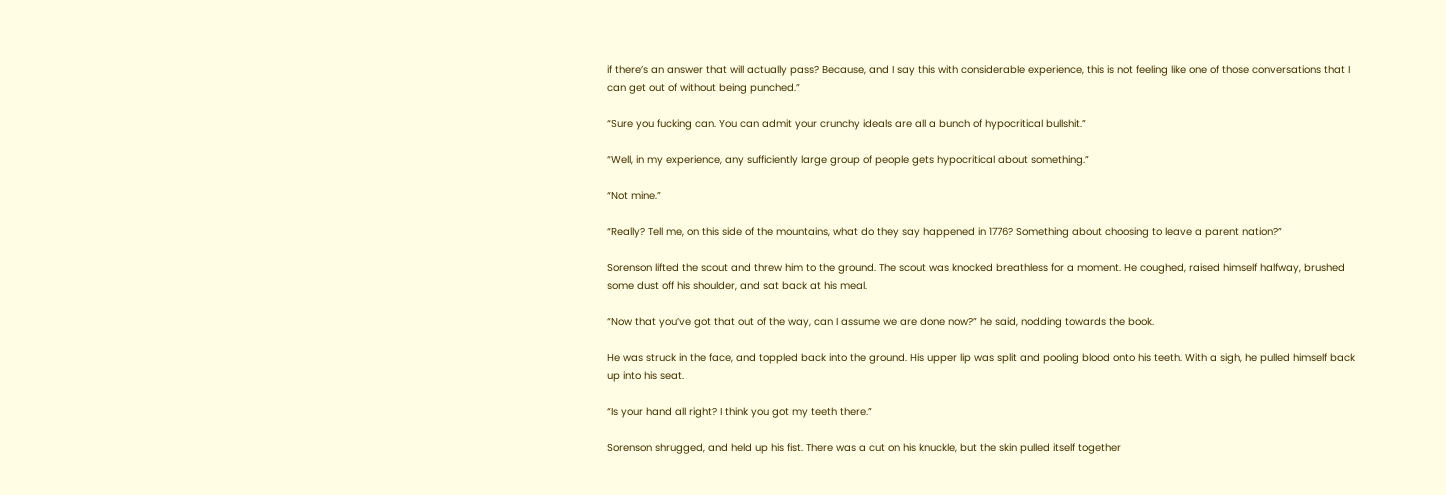if there’s an answer that will actually pass? Because, and I say this with considerable experience, this is not feeling like one of those conversations that I can get out of without being punched.”

“Sure you fucking can. You can admit your crunchy ideals are all a bunch of hypocritical bullshit.”

“Well, in my experience, any sufficiently large group of people gets hypocritical about something.”

“Not mine.”

“Really? Tell me, on this side of the mountains, what do they say happened in 1776? Something about choosing to leave a parent nation?”

Sorenson lifted the scout and threw him to the ground. The scout was knocked breathless for a moment. He coughed, raised himself halfway, brushed some dust off his shoulder, and sat back at his meal.

“Now that you’ve got that out of the way, can I assume we are done now?” he said, nodding towards the book.

He was struck in the face, and toppled back into the ground. His upper lip was split and pooling blood onto his teeth. With a sigh, he pulled himself back up into his seat.

“Is your hand all right? I think you got my teeth there.”

Sorenson shrugged, and held up his fist. There was a cut on his knuckle, but the skin pulled itself together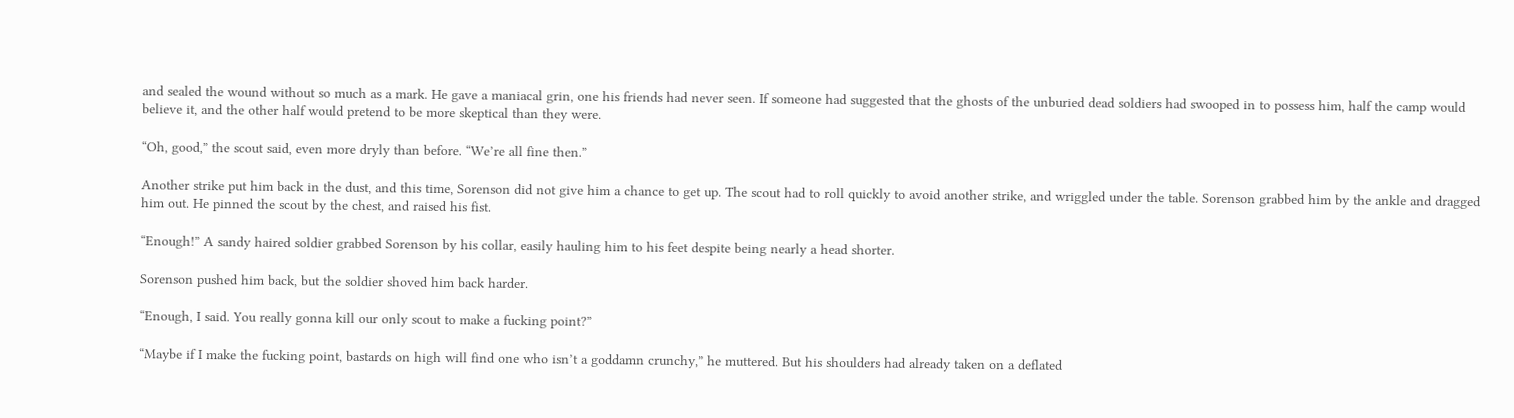and sealed the wound without so much as a mark. He gave a maniacal grin, one his friends had never seen. If someone had suggested that the ghosts of the unburied dead soldiers had swooped in to possess him, half the camp would believe it, and the other half would pretend to be more skeptical than they were.

“Oh, good,” the scout said, even more dryly than before. “We’re all fine then.”

Another strike put him back in the dust, and this time, Sorenson did not give him a chance to get up. The scout had to roll quickly to avoid another strike, and wriggled under the table. Sorenson grabbed him by the ankle and dragged him out. He pinned the scout by the chest, and raised his fist.

“Enough!” A sandy haired soldier grabbed Sorenson by his collar, easily hauling him to his feet despite being nearly a head shorter.

Sorenson pushed him back, but the soldier shoved him back harder.

“Enough, I said. You really gonna kill our only scout to make a fucking point?”

“Maybe if I make the fucking point, bastards on high will find one who isn’t a goddamn crunchy,” he muttered. But his shoulders had already taken on a deflated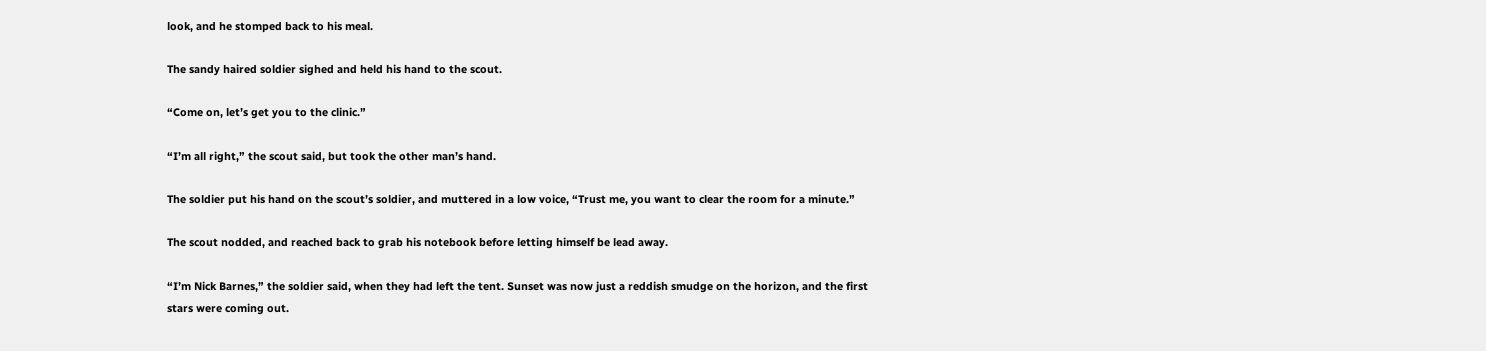look, and he stomped back to his meal.

The sandy haired soldier sighed and held his hand to the scout.

“Come on, let’s get you to the clinic.”

“I’m all right,” the scout said, but took the other man’s hand.

The soldier put his hand on the scout’s soldier, and muttered in a low voice, “Trust me, you want to clear the room for a minute.”

The scout nodded, and reached back to grab his notebook before letting himself be lead away.

“I’m Nick Barnes,” the soldier said, when they had left the tent. Sunset was now just a reddish smudge on the horizon, and the first stars were coming out.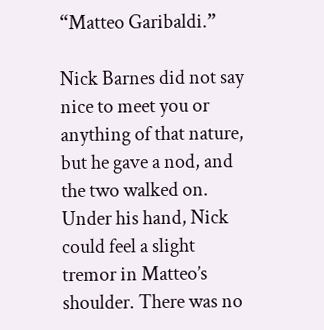“Matteo Garibaldi.”

Nick Barnes did not say nice to meet you or anything of that nature, but he gave a nod, and the two walked on. Under his hand, Nick could feel a slight tremor in Matteo’s shoulder. There was no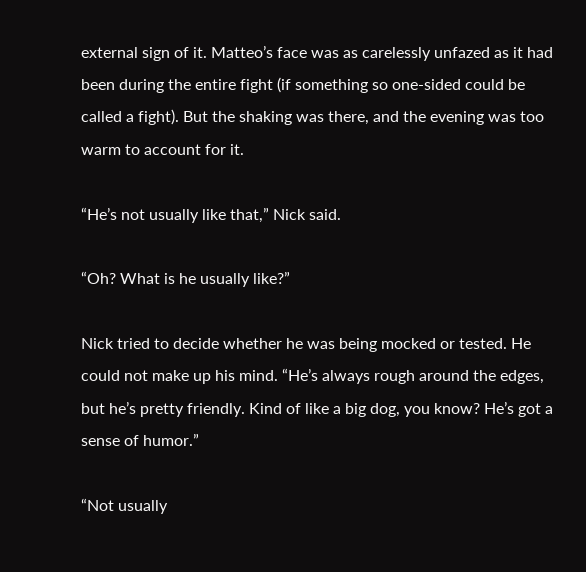external sign of it. Matteo’s face was as carelessly unfazed as it had been during the entire fight (if something so one-sided could be called a fight). But the shaking was there, and the evening was too warm to account for it.

“He’s not usually like that,” Nick said.

“Oh? What is he usually like?”

Nick tried to decide whether he was being mocked or tested. He could not make up his mind. “He’s always rough around the edges, but he’s pretty friendly. Kind of like a big dog, you know? He’s got a sense of humor.”

“Not usually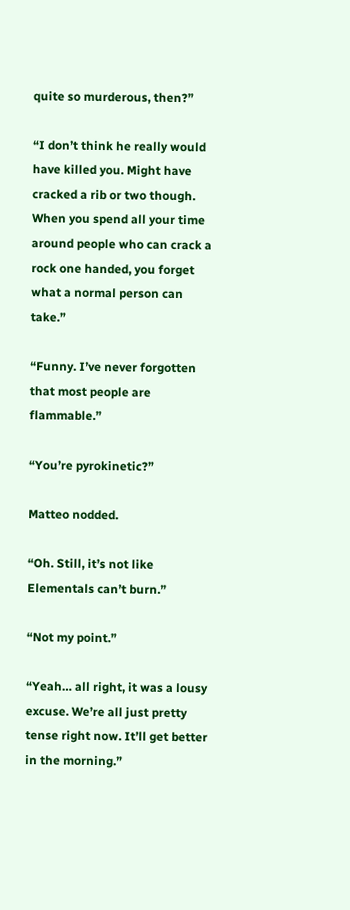quite so murderous, then?”

“I don’t think he really would have killed you. Might have cracked a rib or two though. When you spend all your time around people who can crack a rock one handed, you forget what a normal person can take.”

“Funny. I’ve never forgotten that most people are flammable.”

“You’re pyrokinetic?”

Matteo nodded.

“Oh. Still, it’s not like Elementals can’t burn.”

“Not my point.”

“Yeah… all right, it was a lousy excuse. We’re all just pretty tense right now. It’ll get better in the morning.”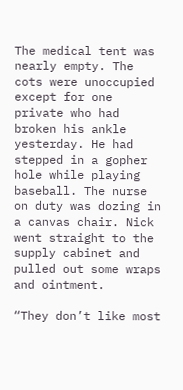The medical tent was nearly empty. The cots were unoccupied except for one private who had broken his ankle yesterday. He had stepped in a gopher hole while playing baseball. The nurse on duty was dozing in a canvas chair. Nick went straight to the supply cabinet and pulled out some wraps and ointment.

“They don’t like most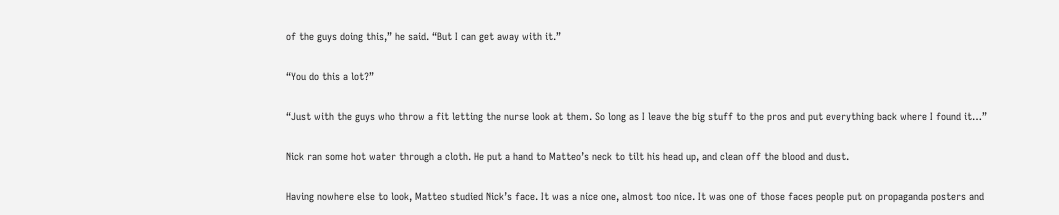of the guys doing this,” he said. “But I can get away with it.”

“You do this a lot?”

“Just with the guys who throw a fit letting the nurse look at them. So long as I leave the big stuff to the pros and put everything back where I found it…”

Nick ran some hot water through a cloth. He put a hand to Matteo’s neck to tilt his head up, and clean off the blood and dust.

Having nowhere else to look, Matteo studied Nick’s face. It was a nice one, almost too nice. It was one of those faces people put on propaganda posters and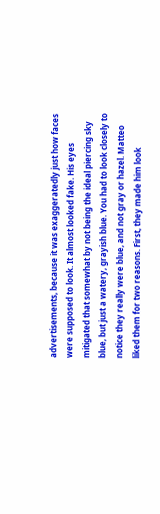advertisements, because it was exaggeratedly just how faces were supposed to look. It almost looked fake. His eyes mitigated that somewhat by not being the ideal piercing sky blue, but just a watery, grayish blue. You had to look closely to notice they really were blue, and not gray or hazel. Matteo liked them for two reasons. First, they made him look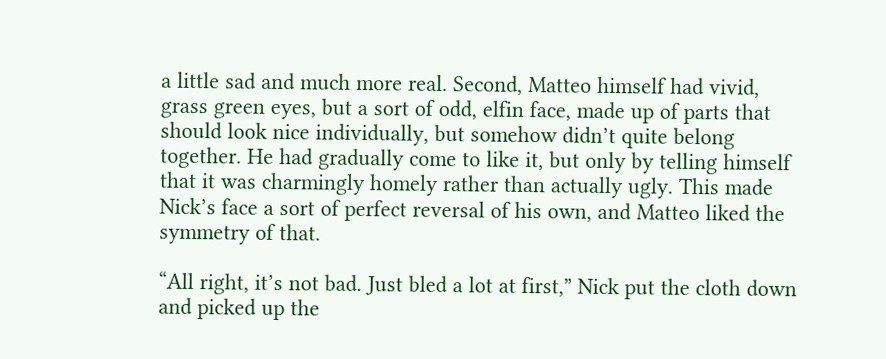a little sad and much more real. Second, Matteo himself had vivid, grass green eyes, but a sort of odd, elfin face, made up of parts that should look nice individually, but somehow didn’t quite belong together. He had gradually come to like it, but only by telling himself that it was charmingly homely rather than actually ugly. This made Nick’s face a sort of perfect reversal of his own, and Matteo liked the symmetry of that.

“All right, it’s not bad. Just bled a lot at first,” Nick put the cloth down and picked up the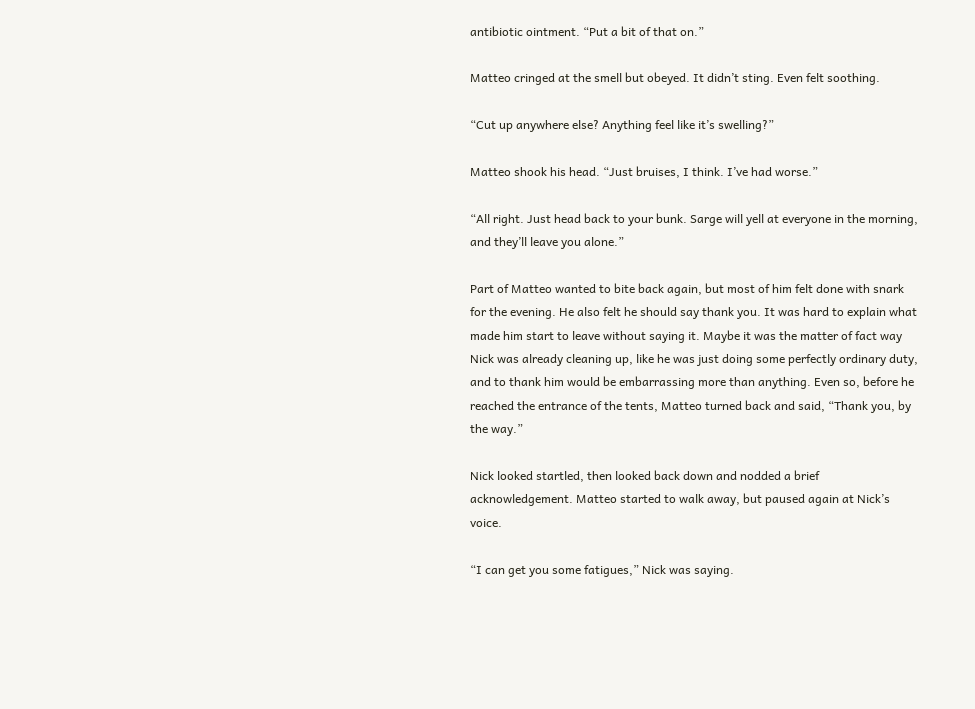antibiotic ointment. “Put a bit of that on.”

Matteo cringed at the smell but obeyed. It didn’t sting. Even felt soothing.

“Cut up anywhere else? Anything feel like it’s swelling?”

Matteo shook his head. “Just bruises, I think. I’ve had worse.”

“All right. Just head back to your bunk. Sarge will yell at everyone in the morning, and they’ll leave you alone.”

Part of Matteo wanted to bite back again, but most of him felt done with snark for the evening. He also felt he should say thank you. It was hard to explain what made him start to leave without saying it. Maybe it was the matter of fact way Nick was already cleaning up, like he was just doing some perfectly ordinary duty, and to thank him would be embarrassing more than anything. Even so, before he reached the entrance of the tents, Matteo turned back and said, “Thank you, by the way.”

Nick looked startled, then looked back down and nodded a brief acknowledgement. Matteo started to walk away, but paused again at Nick’s voice.

“I can get you some fatigues,” Nick was saying.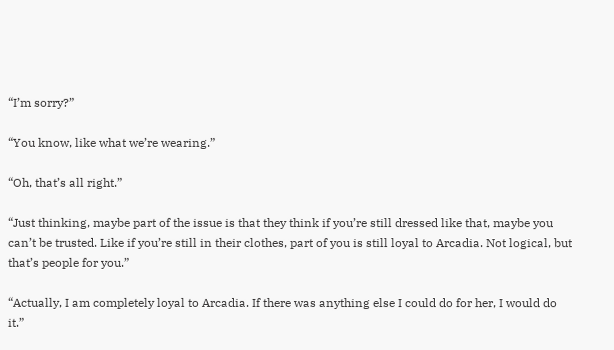“I’m sorry?”

“You know, like what we’re wearing.”

“Oh, that’s all right.”

“Just thinking, maybe part of the issue is that they think if you’re still dressed like that, maybe you can’t be trusted. Like if you’re still in their clothes, part of you is still loyal to Arcadia. Not logical, but that’s people for you.”

“Actually, I am completely loyal to Arcadia. If there was anything else I could do for her, I would do it.”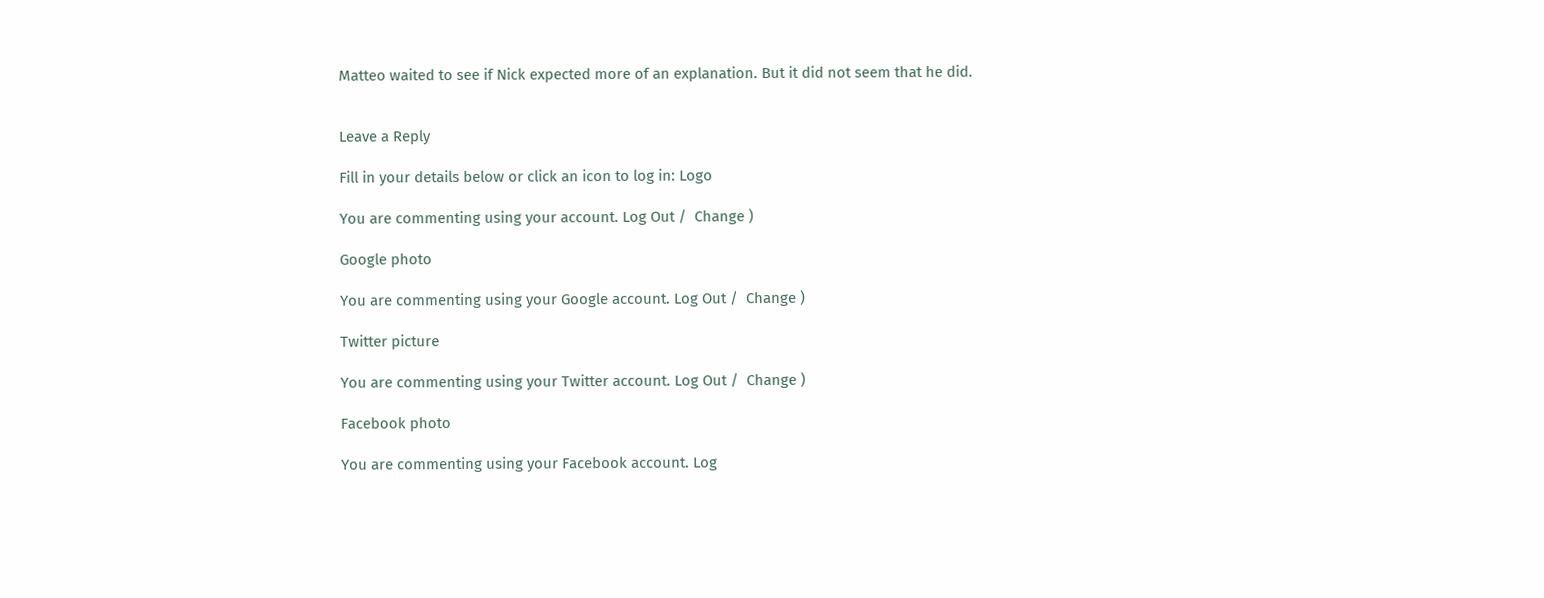Matteo waited to see if Nick expected more of an explanation. But it did not seem that he did.


Leave a Reply

Fill in your details below or click an icon to log in: Logo

You are commenting using your account. Log Out /  Change )

Google photo

You are commenting using your Google account. Log Out /  Change )

Twitter picture

You are commenting using your Twitter account. Log Out /  Change )

Facebook photo

You are commenting using your Facebook account. Log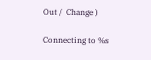Out /  Change )

Connecting to %s